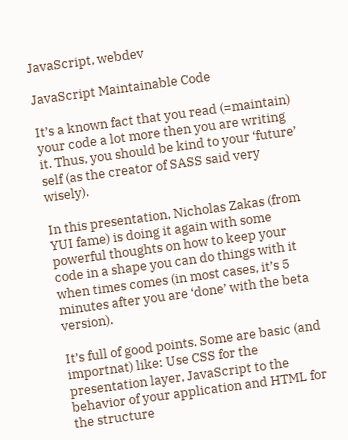JavaScript, webdev

JavaScript Maintainable Code

It’s a known fact that you read (=maintain) your code a lot more then you are writing it. Thus, you should be kind to your ‘future’ self (as the creator of SASS said very wisely).

In this presentation, Nicholas Zakas (from YUI fame) is doing it again with some powerful thoughts on how to keep your code in a shape you can do things with it when times comes (in most cases, it’s 5 minutes after you are ‘done’ with the beta version).

It’s full of good points. Some are basic (and importnat) like: Use CSS for the presentation layer, JavaScript to the behavior of your application and HTML for the structure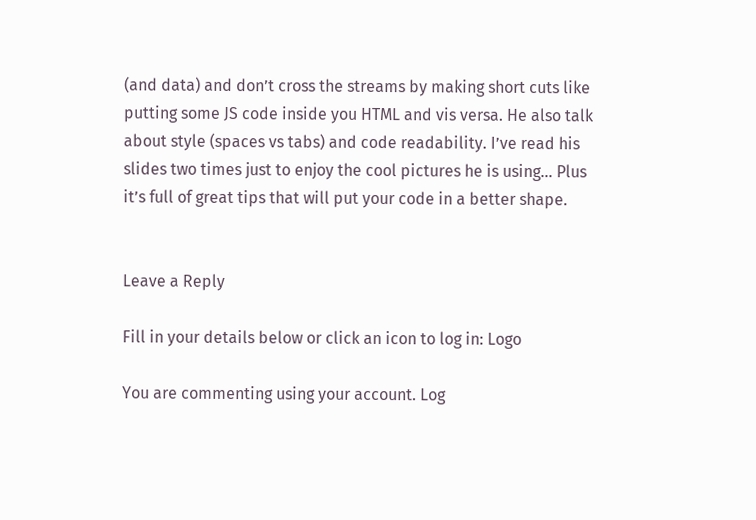(and data) and don’t cross the streams by making short cuts like putting some JS code inside you HTML and vis versa. He also talk about style (spaces vs tabs) and code readability. I’ve read his slides two times just to enjoy the cool pictures he is using… Plus it’s full of great tips that will put your code in a better shape.


Leave a Reply

Fill in your details below or click an icon to log in: Logo

You are commenting using your account. Log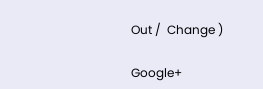Out /  Change )

Google+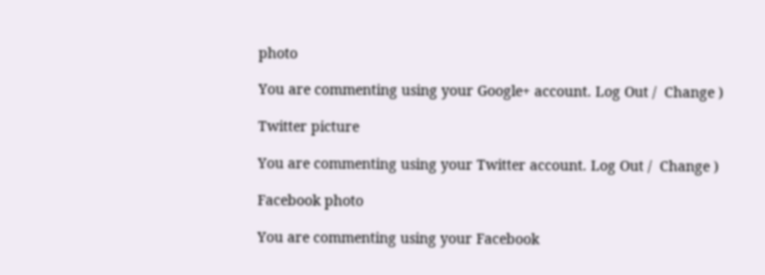photo

You are commenting using your Google+ account. Log Out /  Change )

Twitter picture

You are commenting using your Twitter account. Log Out /  Change )

Facebook photo

You are commenting using your Facebook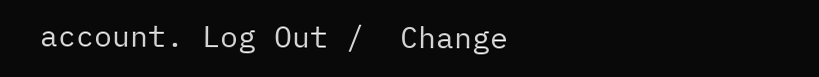account. Log Out /  Change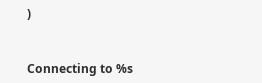)


Connecting to %s